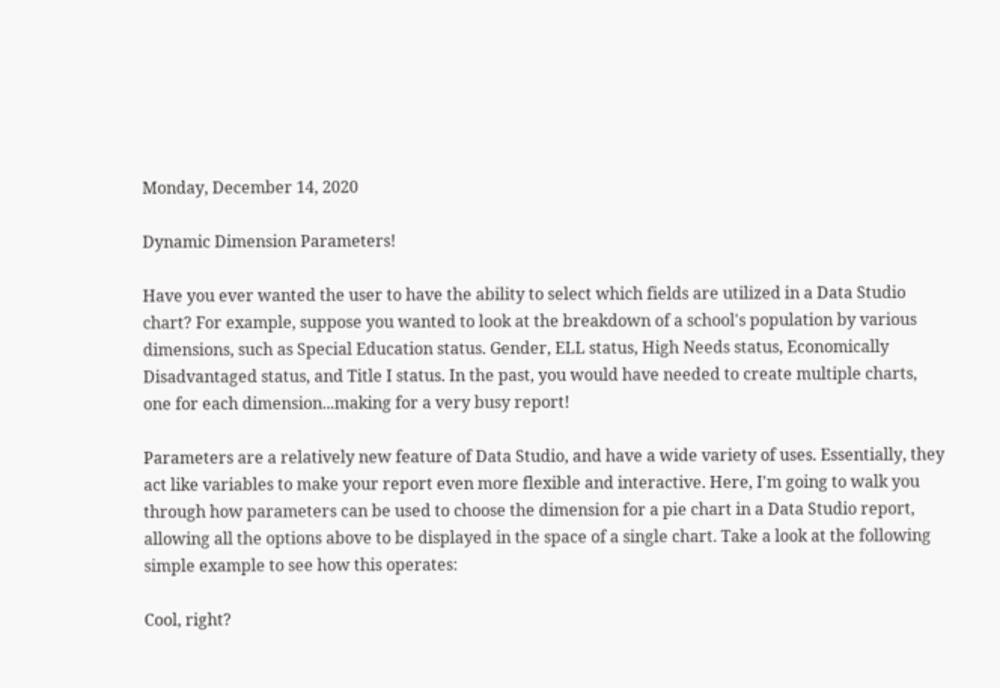Monday, December 14, 2020

Dynamic Dimension Parameters!

Have you ever wanted the user to have the ability to select which fields are utilized in a Data Studio chart? For example, suppose you wanted to look at the breakdown of a school's population by various dimensions, such as Special Education status. Gender, ELL status, High Needs status, Economically Disadvantaged status, and Title I status. In the past, you would have needed to create multiple charts, one for each dimension...making for a very busy report!

Parameters are a relatively new feature of Data Studio, and have a wide variety of uses. Essentially, they act like variables to make your report even more flexible and interactive. Here, I'm going to walk you through how parameters can be used to choose the dimension for a pie chart in a Data Studio report, allowing all the options above to be displayed in the space of a single chart. Take a look at the following simple example to see how this operates:

Cool, right?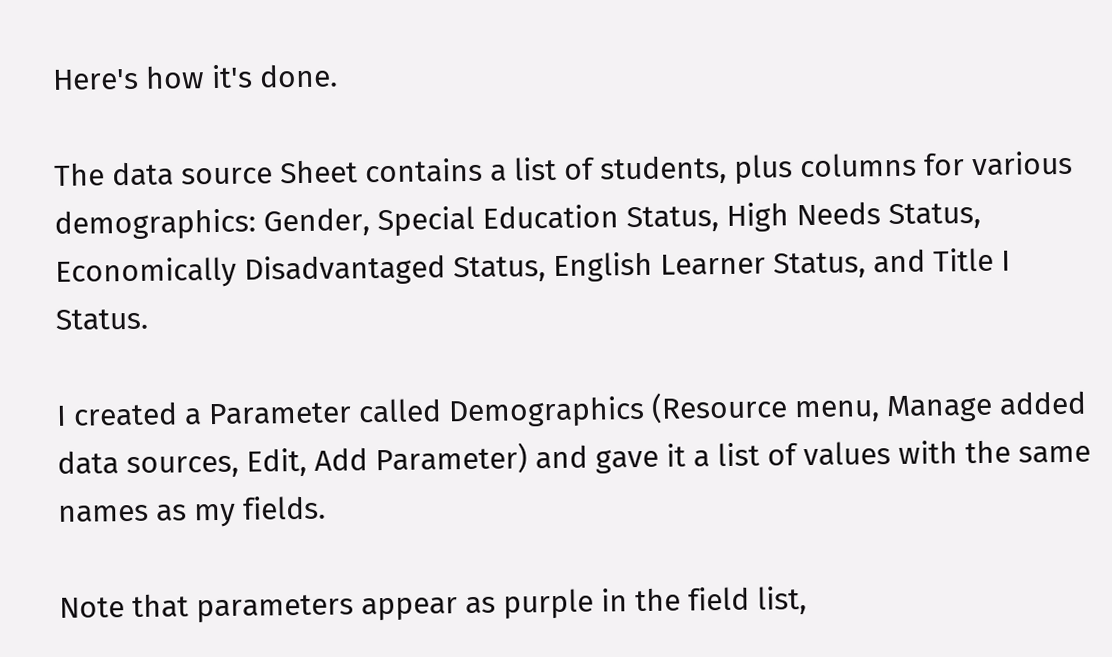Here's how it's done.

The data source Sheet contains a list of students, plus columns for various demographics: Gender, Special Education Status, High Needs Status, Economically Disadvantaged Status, English Learner Status, and Title I Status.

I created a Parameter called Demographics (Resource menu, Manage added data sources, Edit, Add Parameter) and gave it a list of values with the same names as my fields.

Note that parameters appear as purple in the field list,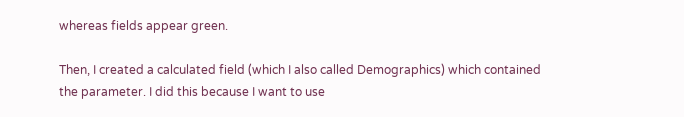whereas fields appear green.

Then, I created a calculated field (which I also called Demographics) which contained the parameter. I did this because I want to use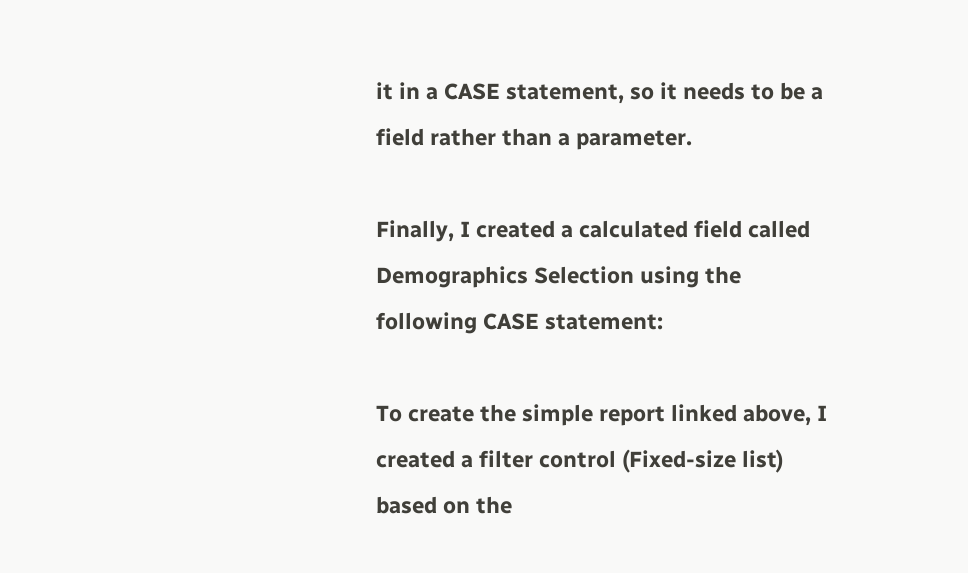it in a CASE statement, so it needs to be a field rather than a parameter.

Finally, I created a calculated field called Demographics Selection using the following CASE statement:

To create the simple report linked above, I created a filter control (Fixed-size list) based on the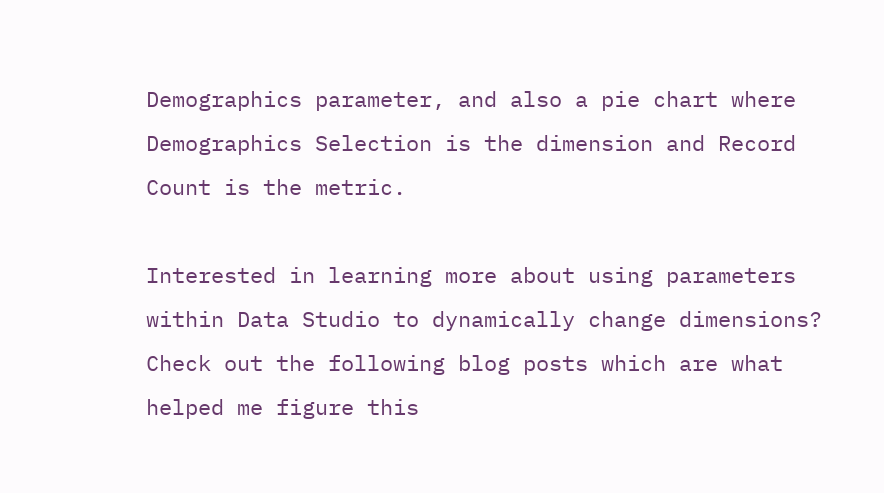Demographics parameter, and also a pie chart where Demographics Selection is the dimension and Record Count is the metric.

Interested in learning more about using parameters within Data Studio to dynamically change dimensions? Check out the following blog posts which are what helped me figure this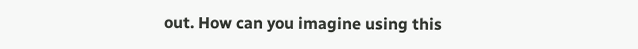out. How can you imagine using this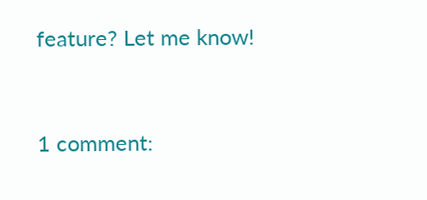feature? Let me know!


1 comment: